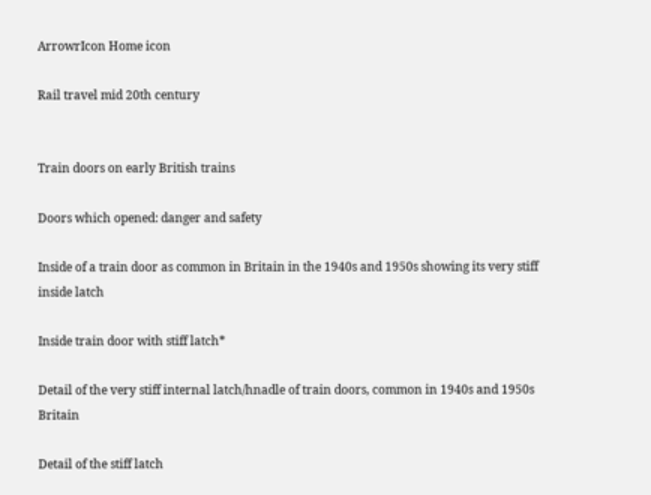ArrowrIcon Home icon

Rail travel mid 20th century


Train doors on early British trains

Doors which opened: danger and safety

Inside of a train door as common in Britain in the 1940s and 1950s showing its very stiff inside latch

Inside train door with stiff latch*

Detail of the very stiff internal latch/hnadle of train doors, common in 1940s and 1950s Britain

Detail of the stiff latch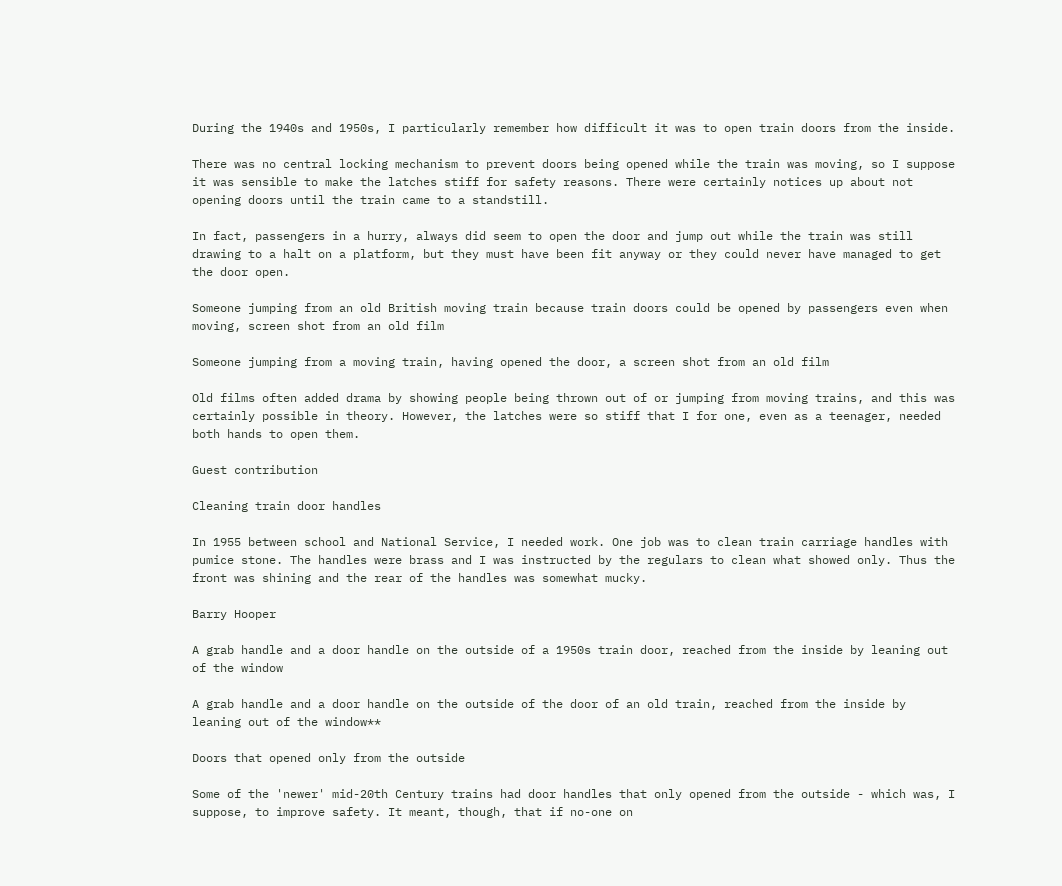During the 1940s and 1950s, I particularly remember how difficult it was to open train doors from the inside.

There was no central locking mechanism to prevent doors being opened while the train was moving, so I suppose it was sensible to make the latches stiff for safety reasons. There were certainly notices up about not opening doors until the train came to a standstill.

In fact, passengers in a hurry, always did seem to open the door and jump out while the train was still drawing to a halt on a platform, but they must have been fit anyway or they could never have managed to get the door open.

Someone jumping from an old British moving train because train doors could be opened by passengers even when moving, screen shot from an old film

Someone jumping from a moving train, having opened the door, a screen shot from an old film

Old films often added drama by showing people being thrown out of or jumping from moving trains, and this was certainly possible in theory. However, the latches were so stiff that I for one, even as a teenager, needed both hands to open them.

Guest contribution

Cleaning train door handles

In 1955 between school and National Service, I needed work. One job was to clean train carriage handles with pumice stone. The handles were brass and I was instructed by the regulars to clean what showed only. Thus the front was shining and the rear of the handles was somewhat mucky.

Barry Hooper

A grab handle and a door handle on the outside of a 1950s train door, reached from the inside by leaning out of the window

A grab handle and a door handle on the outside of the door of an old train, reached from the inside by leaning out of the window**

Doors that opened only from the outside

Some of the 'newer' mid-20th Century trains had door handles that only opened from the outside - which was, I suppose, to improve safety. It meant, though, that if no-one on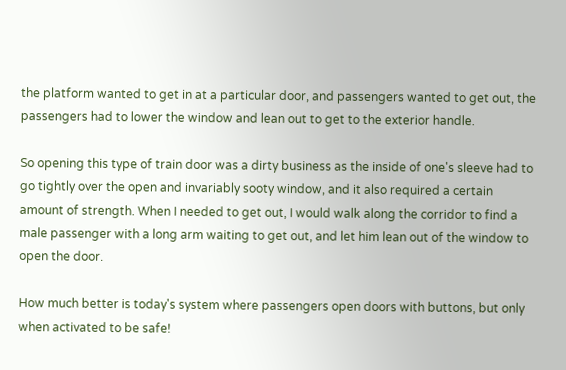the platform wanted to get in at a particular door, and passengers wanted to get out, the passengers had to lower the window and lean out to get to the exterior handle.

So opening this type of train door was a dirty business as the inside of one's sleeve had to go tightly over the open and invariably sooty window, and it also required a certain amount of strength. When I needed to get out, I would walk along the corridor to find a male passenger with a long arm waiting to get out, and let him lean out of the window to open the door.

How much better is today's system where passengers open doors with buttons, but only when activated to be safe!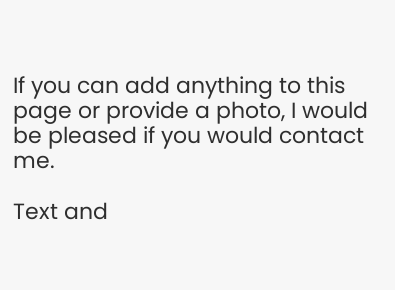If you can add anything to this page or provide a photo, I would be pleased if you would contact me.

Text and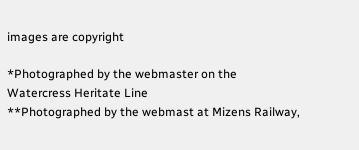images are copyright

*Photographed by the webmaster on the Watercress Heritate Line
**Photographed by the webmast at Mizens Railway,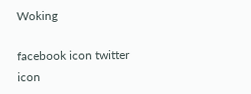Woking

facebook icon twitter icon